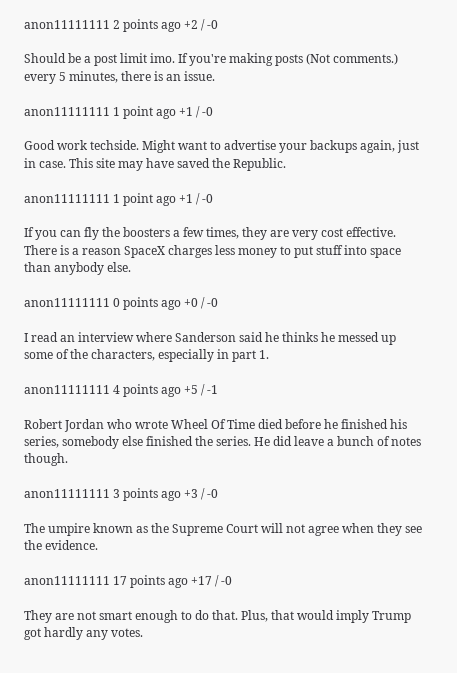anon11111111 2 points ago +2 / -0

Should be a post limit imo. If you're making posts (Not comments.) every 5 minutes, there is an issue.

anon11111111 1 point ago +1 / -0

Good work techside. Might want to advertise your backups again, just in case. This site may have saved the Republic.

anon11111111 1 point ago +1 / -0

If you can fly the boosters a few times, they are very cost effective. There is a reason SpaceX charges less money to put stuff into space than anybody else.

anon11111111 0 points ago +0 / -0

I read an interview where Sanderson said he thinks he messed up some of the characters, especially in part 1.

anon11111111 4 points ago +5 / -1

Robert Jordan who wrote Wheel Of Time died before he finished his series, somebody else finished the series. He did leave a bunch of notes though.

anon11111111 3 points ago +3 / -0

The umpire known as the Supreme Court will not agree when they see the evidence.

anon11111111 17 points ago +17 / -0

They are not smart enough to do that. Plus, that would imply Trump got hardly any votes.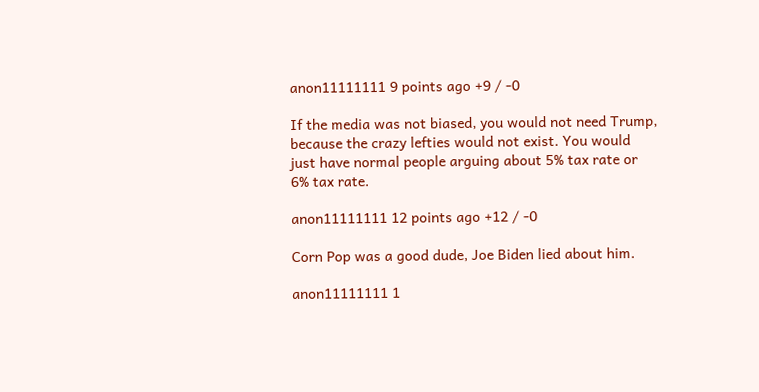anon11111111 9 points ago +9 / -0

If the media was not biased, you would not need Trump, because the crazy lefties would not exist. You would just have normal people arguing about 5% tax rate or 6% tax rate.

anon11111111 12 points ago +12 / -0

Corn Pop was a good dude, Joe Biden lied about him.

anon11111111 1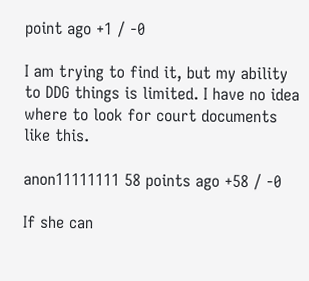point ago +1 / -0

I am trying to find it, but my ability to DDG things is limited. I have no idea where to look for court documents like this.

anon11111111 58 points ago +58 / -0

If she can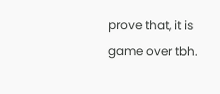prove that, it is game over tbh.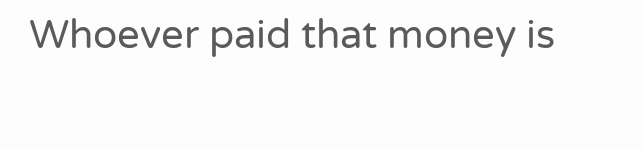Whoever paid that money is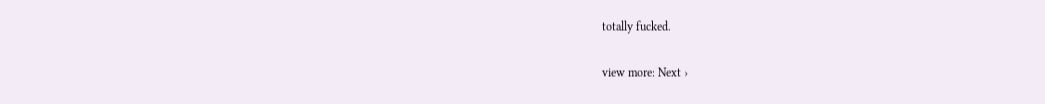totally fucked.

view more: Next ›